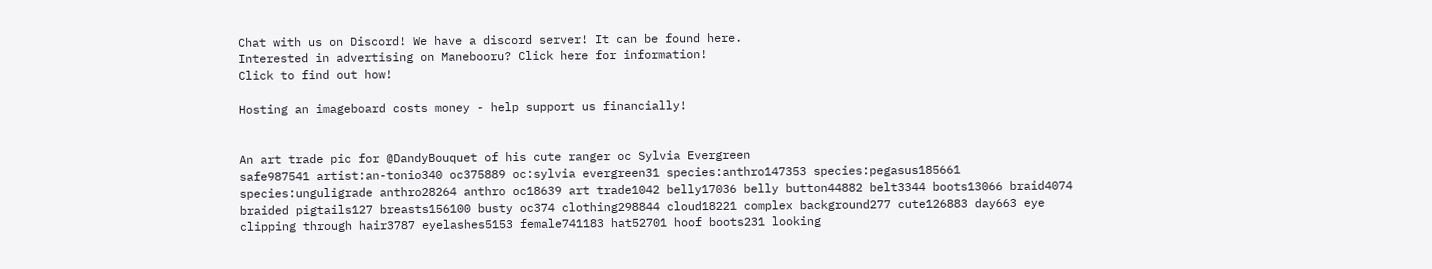Chat with us on Discord! We have a discord server! It can be found here.
Interested in advertising on Manebooru? Click here for information!
Click to find out how!

Hosting an imageboard costs money - help support us financially!


An art trade pic for @DandyBouquet of his cute ranger oc Sylvia Evergreen
safe987541 artist:an-tonio340 oc375889 oc:sylvia evergreen31 species:anthro147353 species:pegasus185661 species:unguligrade anthro28264 anthro oc18639 art trade1042 belly17036 belly button44882 belt3344 boots13066 braid4074 braided pigtails127 breasts156100 busty oc374 clothing298844 cloud18221 complex background277 cute126883 day663 eye clipping through hair3787 eyelashes5153 female741183 hat52701 hoof boots231 looking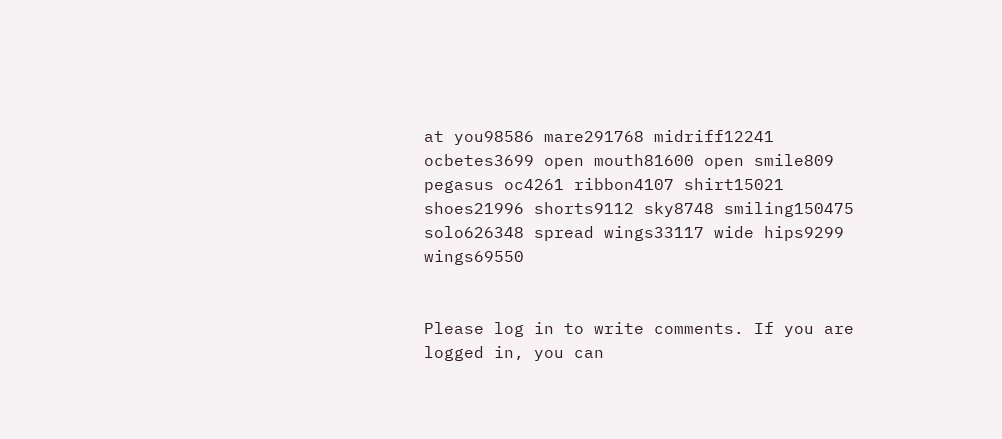at you98586 mare291768 midriff12241 ocbetes3699 open mouth81600 open smile809 pegasus oc4261 ribbon4107 shirt15021 shoes21996 shorts9112 sky8748 smiling150475 solo626348 spread wings33117 wide hips9299 wings69550


Please log in to write comments. If you are logged in, you can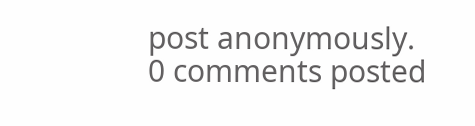post anonymously.
0 comments posted